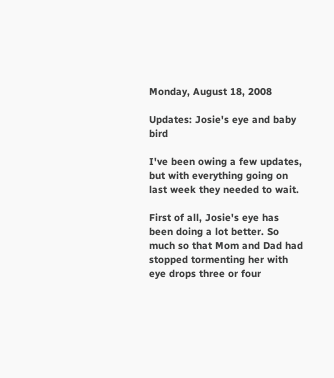Monday, August 18, 2008

Updates: Josie's eye and baby bird

I've been owing a few updates, but with everything going on last week they needed to wait.

First of all, Josie's eye has been doing a lot better. So much so that Mom and Dad had stopped tormenting her with eye drops three or four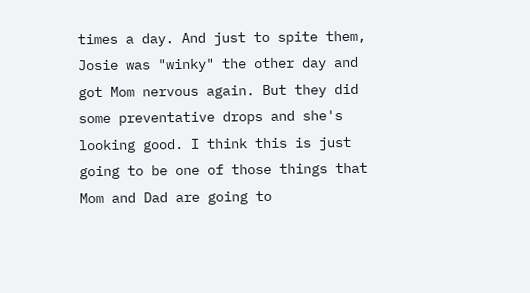times a day. And just to spite them, Josie was "winky" the other day and got Mom nervous again. But they did some preventative drops and she's looking good. I think this is just going to be one of those things that Mom and Dad are going to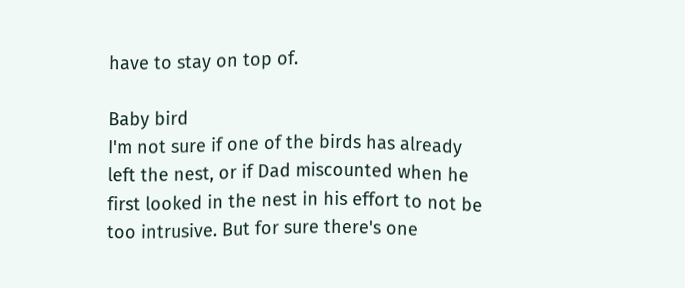have to stay on top of.

Baby bird
I'm not sure if one of the birds has already left the nest, or if Dad miscounted when he first looked in the nest in his effort to not be too intrusive. But for sure there's one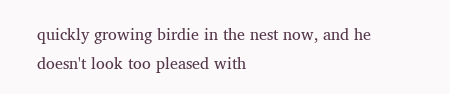quickly growing birdie in the nest now, and he doesn't look too pleased with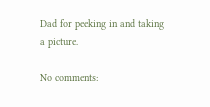Dad for peeking in and taking a picture.

No comments: